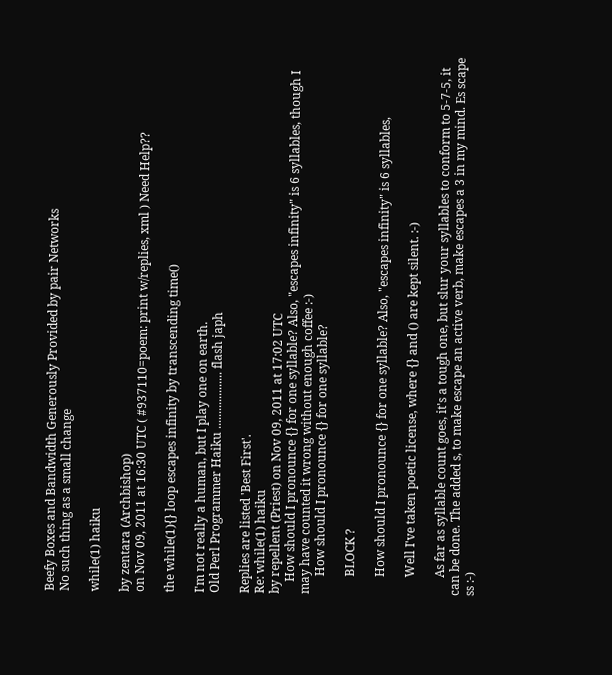Beefy Boxes and Bandwidth Generously Provided by pair Networks
No such thing as a small change

while(1) haiku

by zentara (Archbishop)
on Nov 09, 2011 at 16:30 UTC ( #937110=poem: print w/replies, xml ) Need Help??

the while(1){} loop escapes infinity by transcending time()

I'm not really a human, but I play one on earth.
Old Perl Programmer Haiku ................... flash japh

Replies are listed 'Best First'.
Re: while(1) haiku
by repellent (Priest) on Nov 09, 2011 at 17:02 UTC
    How should I pronounce {} for one syllable? Also, "escapes infinity" is 6 syllables, though I may have counted it wrong without enough coffee :-)
      How should I pronounce {} for one syllable?

      BLOCK ?

      How should I pronounce {} for one syllable? Also, "escapes infinity" is 6 syllables,

      Well I've taken poetic license, where {} and () are kept silent. :-)

      As far as syllable count goes, it's a tough one, but slur your syllables to conform to 5-7-5, it can be done. The added s, to make escape an active verb, make escapes a 3 in my mind. Es scape ss :-)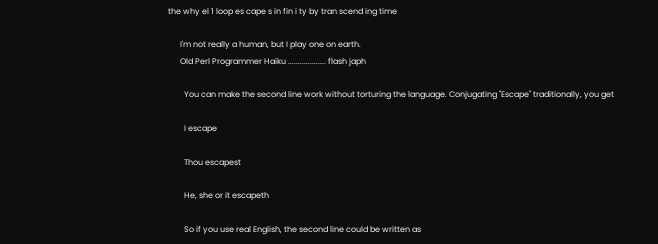the why el 1 loop es cape s in fin i ty by tran scend ing time

      I'm not really a human, but I play one on earth.
      Old Perl Programmer Haiku ................... flash japh

        You can make the second line work without torturing the language. Conjugating "Escape" traditionally, you get

        I escape

        Thou escapest

        He, she or it escapeth

        So if you use real English, the second line could be written as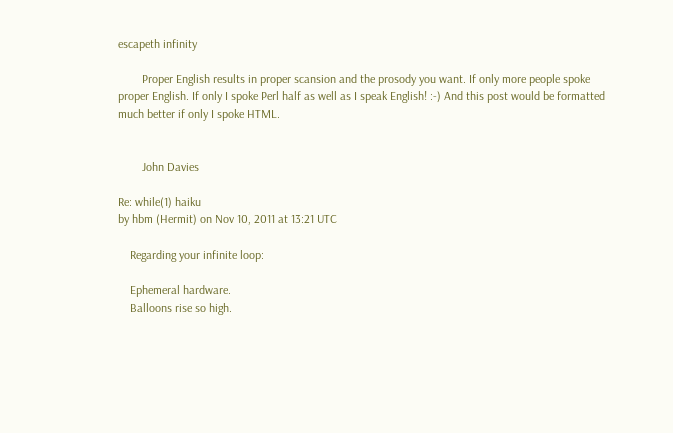escapeth infinity

        Proper English results in proper scansion and the prosody you want. If only more people spoke proper English. If only I spoke Perl half as well as I speak English! :-) And this post would be formatted much better if only I spoke HTML.


        John Davies

Re: while(1) haiku
by hbm (Hermit) on Nov 10, 2011 at 13:21 UTC

    Regarding your infinite loop:

    Ephemeral hardware.
    Balloons rise so high.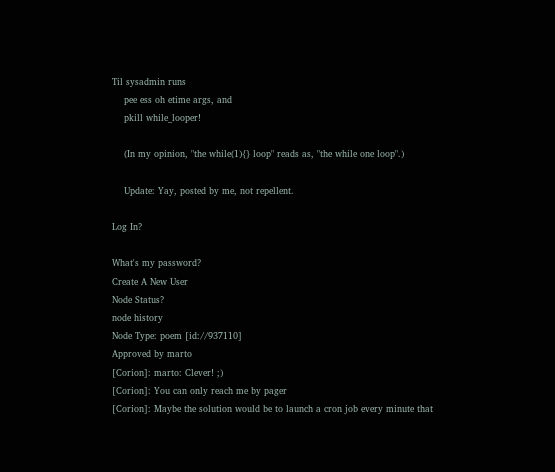Til sysadmin runs
    pee ess oh etime args, and
    pkill while_looper!

    (In my opinion, "the while(1){} loop" reads as, "the while one loop".)

    Update: Yay, posted by me, not repellent.

Log In?

What's my password?
Create A New User
Node Status?
node history
Node Type: poem [id://937110]
Approved by marto
[Corion]: marto: Clever! ;)
[Corion]: You can only reach me by pager
[Corion]: Maybe the solution would be to launch a cron job every minute that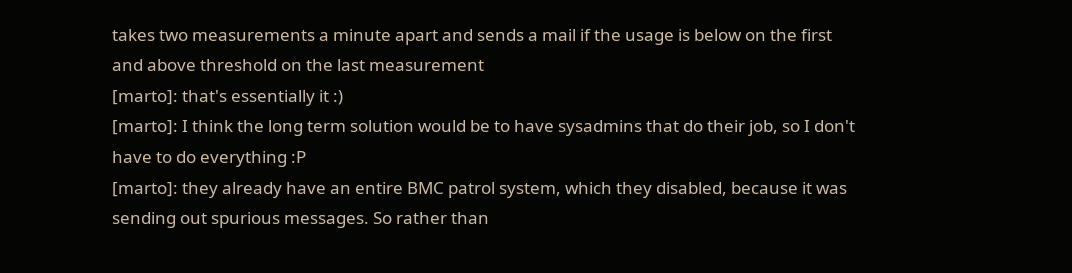takes two measurements a minute apart and sends a mail if the usage is below on the first and above threshold on the last measurement
[marto]: that's essentially it :)
[marto]: I think the long term solution would be to have sysadmins that do their job, so I don't have to do everything :P
[marto]: they already have an entire BMC patrol system, which they disabled, because it was sending out spurious messages. So rather than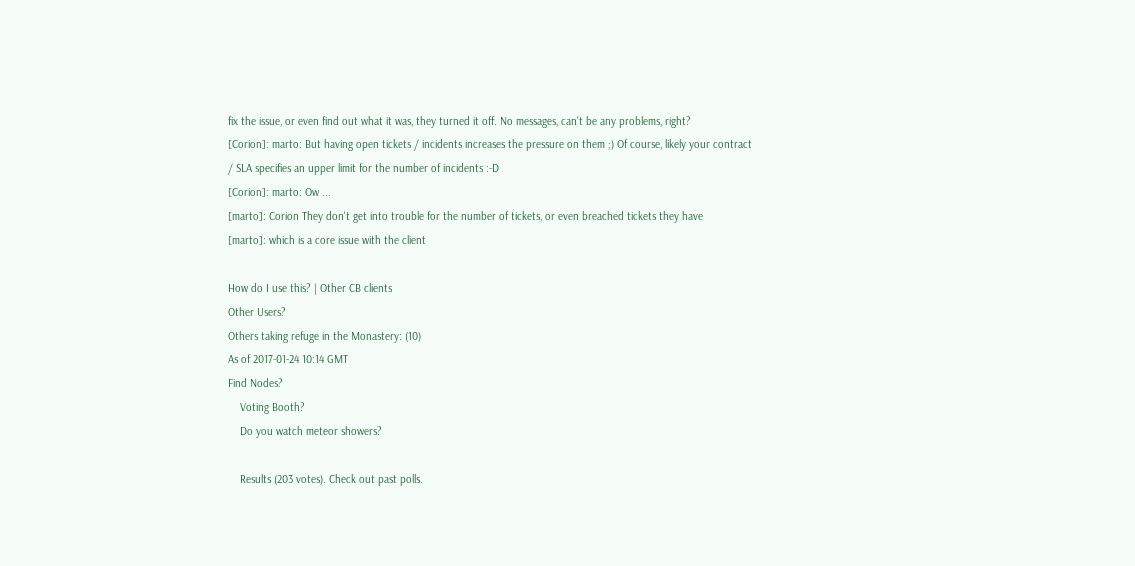fix the issue, or even find out what it was, they turned it off. No messages, can't be any problems, right?
[Corion]: marto: But having open tickets / incidents increases the pressure on them ;) Of course, likely your contract / SLA specifies an upper limit for the number of incidents :-D
[Corion]: marto: Ow ...
[marto]: Corion They don't get into trouble for the number of tickets, or even breached tickets they have
[marto]: which is a core issue with the client

How do I use this? | Other CB clients
Other Users?
Others taking refuge in the Monastery: (10)
As of 2017-01-24 10:14 GMT
Find Nodes?
    Voting Booth?
    Do you watch meteor showers?

    Results (203 votes). Check out past polls.